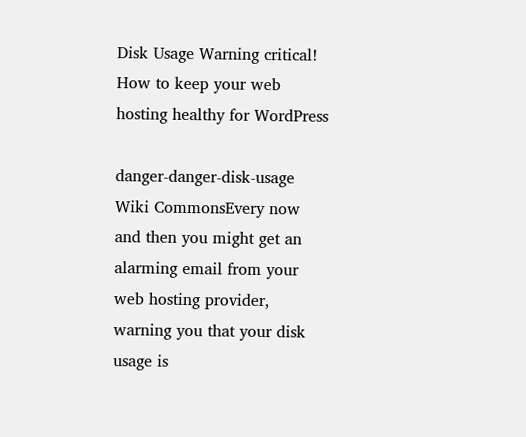Disk Usage Warning critical! How to keep your web hosting healthy for WordPress

danger-danger-disk-usage Wiki CommonsEvery now and then you might get an alarming email from your web hosting provider, warning you that your disk usage is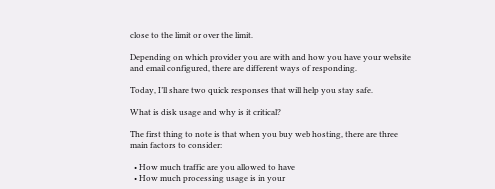close to the limit or over the limit.

Depending on which provider you are with and how you have your website and email configured, there are different ways of responding.

Today, I’ll share two quick responses that will help you stay safe.

What is disk usage and why is it critical?

The first thing to note is that when you buy web hosting, there are three main factors to consider:

  • How much traffic are you allowed to have
  • How much processing usage is in your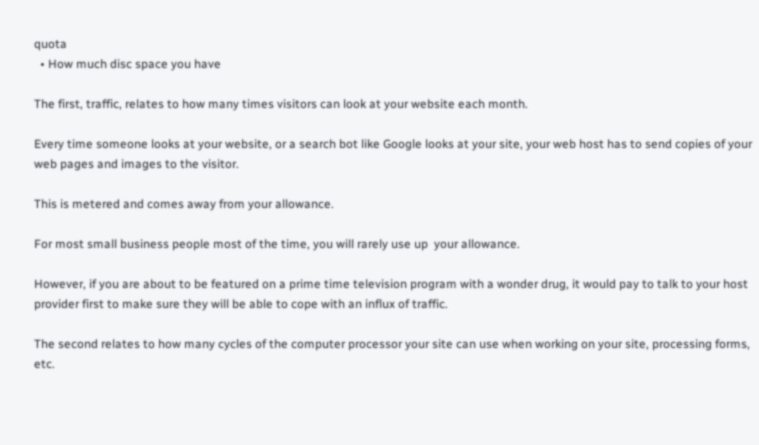quota
  • How much disc space you have

The first, traffic, relates to how many times visitors can look at your website each month.

Every time someone looks at your website, or a search bot like Google looks at your site, your web host has to send copies of your web pages and images to the visitor.

This is metered and comes away from your allowance.

For most small business people most of the time, you will rarely use up  your allowance.

However, if you are about to be featured on a prime time television program with a wonder drug, it would pay to talk to your host provider first to make sure they will be able to cope with an influx of traffic.

The second relates to how many cycles of the computer processor your site can use when working on your site, processing forms, etc.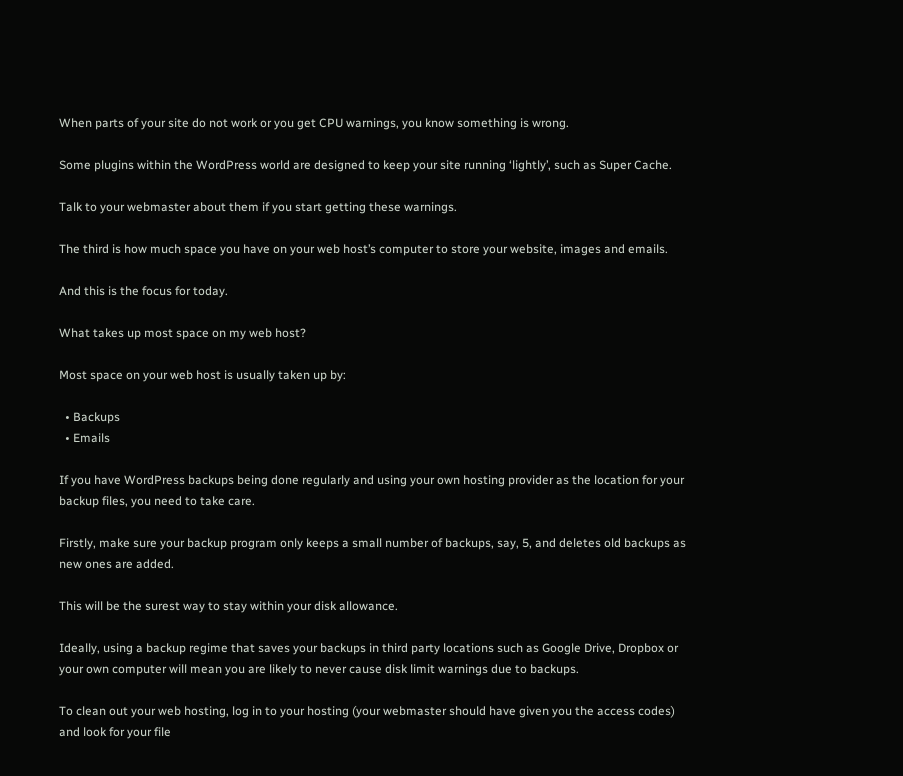When parts of your site do not work or you get CPU warnings, you know something is wrong.

Some plugins within the WordPress world are designed to keep your site running ‘lightly’, such as Super Cache.

Talk to your webmaster about them if you start getting these warnings.

The third is how much space you have on your web host’s computer to store your website, images and emails.

And this is the focus for today.

What takes up most space on my web host?

Most space on your web host is usually taken up by:

  • Backups
  • Emails

If you have WordPress backups being done regularly and using your own hosting provider as the location for your backup files, you need to take care.

Firstly, make sure your backup program only keeps a small number of backups, say, 5, and deletes old backups as new ones are added.

This will be the surest way to stay within your disk allowance.

Ideally, using a backup regime that saves your backups in third party locations such as Google Drive, Dropbox or your own computer will mean you are likely to never cause disk limit warnings due to backups.

To clean out your web hosting, log in to your hosting (your webmaster should have given you the access codes) and look for your file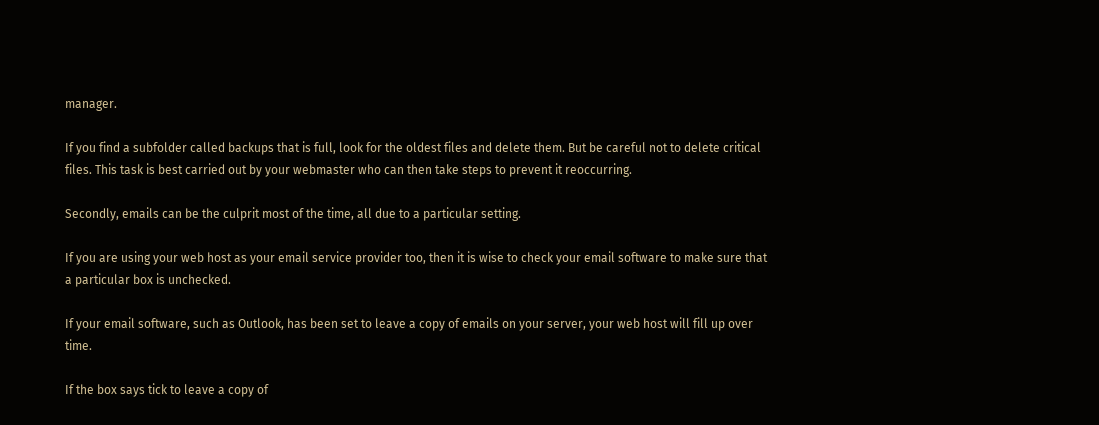manager.

If you find a subfolder called backups that is full, look for the oldest files and delete them. But be careful not to delete critical files. This task is best carried out by your webmaster who can then take steps to prevent it reoccurring.

Secondly, emails can be the culprit most of the time, all due to a particular setting.

If you are using your web host as your email service provider too, then it is wise to check your email software to make sure that a particular box is unchecked.

If your email software, such as Outlook, has been set to leave a copy of emails on your server, your web host will fill up over time.

If the box says tick to leave a copy of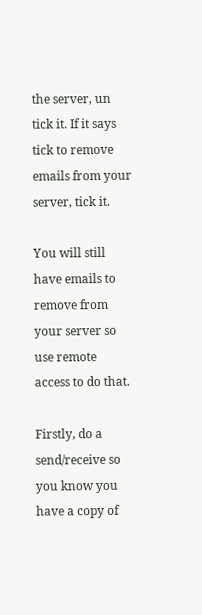the server, un tick it. If it says tick to remove emails from your server, tick it.

You will still have emails to remove from your server so use remote access to do that.

Firstly, do a send/receive so you know you have a copy of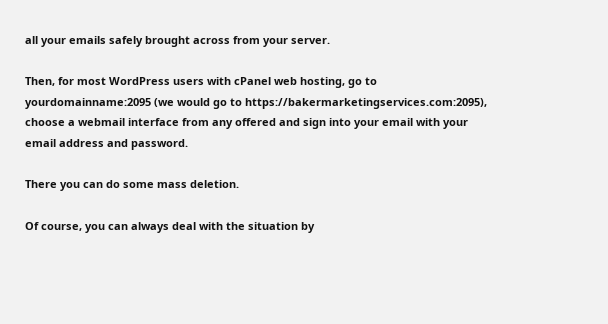all your emails safely brought across from your server.

Then, for most WordPress users with cPanel web hosting, go to yourdomainname:2095 (we would go to https://bakermarketingservices.com:2095), choose a webmail interface from any offered and sign into your email with your email address and password.

There you can do some mass deletion.

Of course, you can always deal with the situation by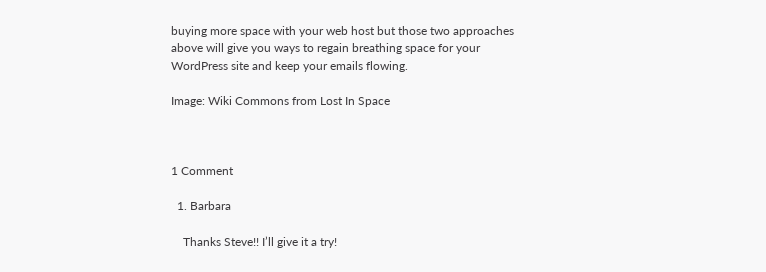buying more space with your web host but those two approaches above will give you ways to regain breathing space for your WordPress site and keep your emails flowing.

Image: Wiki Commons from Lost In Space



1 Comment

  1. Barbara

    Thanks Steve!! I’ll give it a try!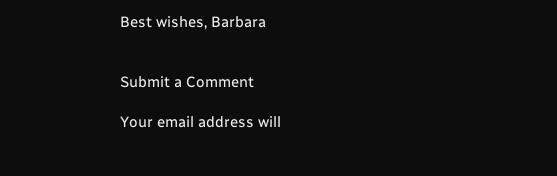Best wishes, Barbara


Submit a Comment

Your email address will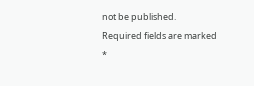not be published. Required fields are marked *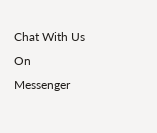Chat With Us On Messenger